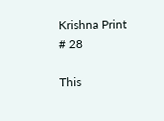Krishna Print # 28

This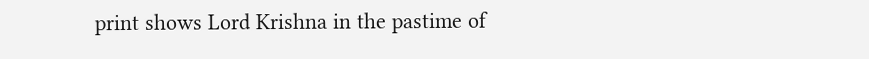print shows Lord Krishna in the pastime of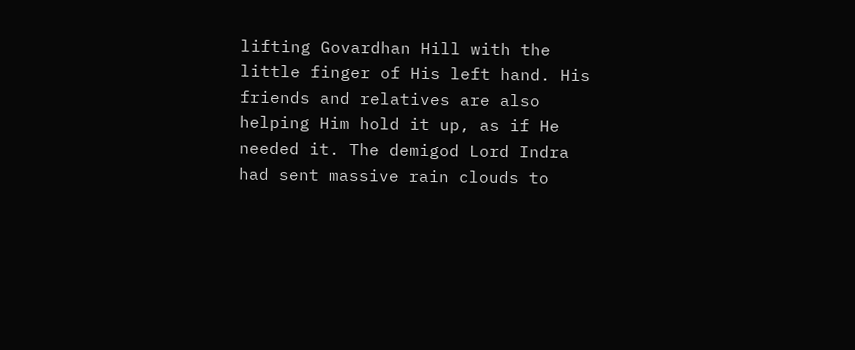lifting Govardhan Hill with the little finger of His left hand. His friends and relatives are also helping Him hold it up, as if He needed it. The demigod Lord Indra had sent massive rain clouds to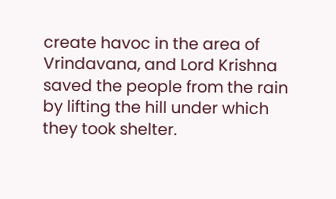create havoc in the area of Vrindavana, and Lord Krishna saved the people from the rain by lifting the hill under which they took shelter.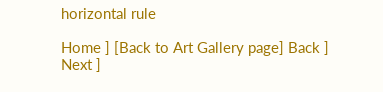horizontal rule

Home ] [Back to Art Gallery page] Back ] Next ]